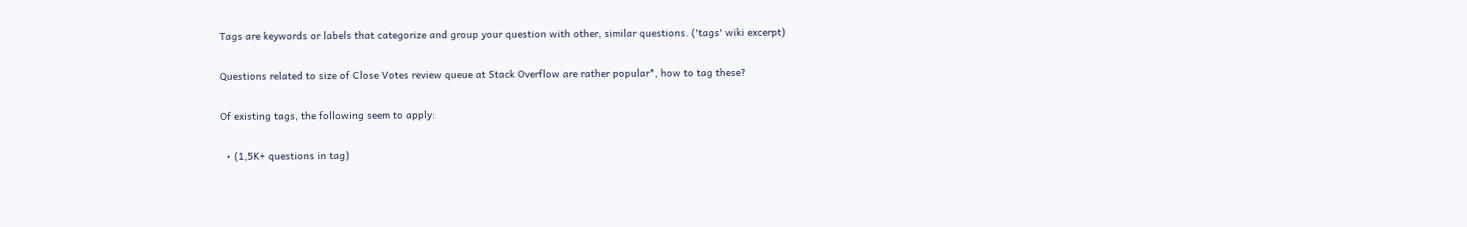Tags are keywords or labels that categorize and group your question with other, similar questions. ('tags' wiki excerpt)

Questions related to size of Close Votes review queue at Stack Overflow are rather popular*, how to tag these?

Of existing tags, the following seem to apply:

  • (1,5K+ questions in tag)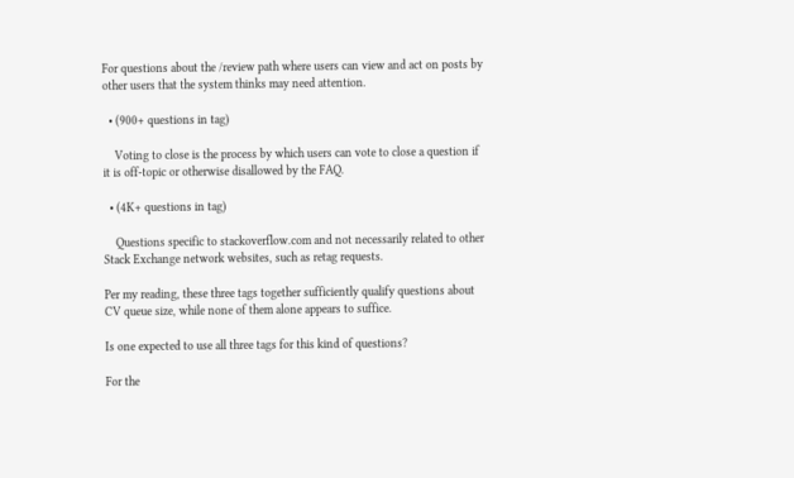For questions about the /review path where users can view and act on posts by other users that the system thinks may need attention.

  • (900+ questions in tag)

    Voting to close is the process by which users can vote to close a question if it is off-topic or otherwise disallowed by the FAQ.

  • (4K+ questions in tag)

    Questions specific to stackoverflow.com and not necessarily related to other Stack Exchange network websites, such as retag requests.

Per my reading, these three tags together sufficiently qualify questions about CV queue size, while none of them alone appears to suffice.

Is one expected to use all three tags for this kind of questions?

For the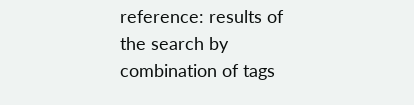reference: results of the search by combination of tags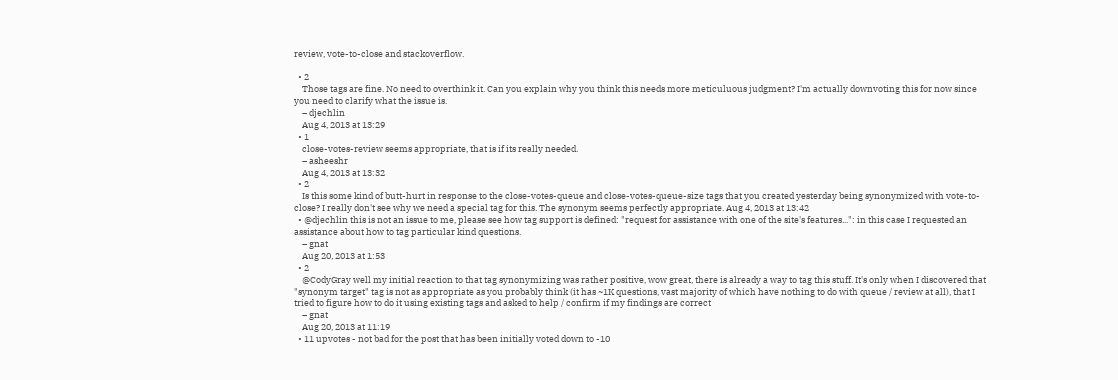review, vote-to-close and stackoverflow.

  • 2
    Those tags are fine. No need to overthink it. Can you explain why you think this needs more meticuluous judgment? I'm actually downvoting this for now since you need to clarify what the issue is.
    – djechlin
    Aug 4, 2013 at 13:29
  • 1
    close-votes-review seems appropriate, that is if its really needed.
    – asheeshr
    Aug 4, 2013 at 13:32
  • 2
    Is this some kind of butt-hurt in response to the close-votes-queue and close-votes-queue-size tags that you created yesterday being synonymized with vote-to-close? I really don't see why we need a special tag for this. The synonym seems perfectly appropriate. Aug 4, 2013 at 13:42
  • @djechlin this is not an issue to me, please see how tag support is defined: "request for assistance with one of the site's features...": in this case I requested an assistance about how to tag particular kind questions.
    – gnat
    Aug 20, 2013 at 1:53
  • 2
    @CodyGray well my initial reaction to that tag synonymizing was rather positive, wow great, there is already a way to tag this stuff. It's only when I discovered that "synonym target" tag is not as appropriate as you probably think (it has ~1K questions, vast majority of which have nothing to do with queue / review at all), that I tried to figure how to do it using existing tags and asked to help / confirm if my findings are correct
    – gnat
    Aug 20, 2013 at 11:19
  • 11 upvotes - not bad for the post that has been initially voted down to -10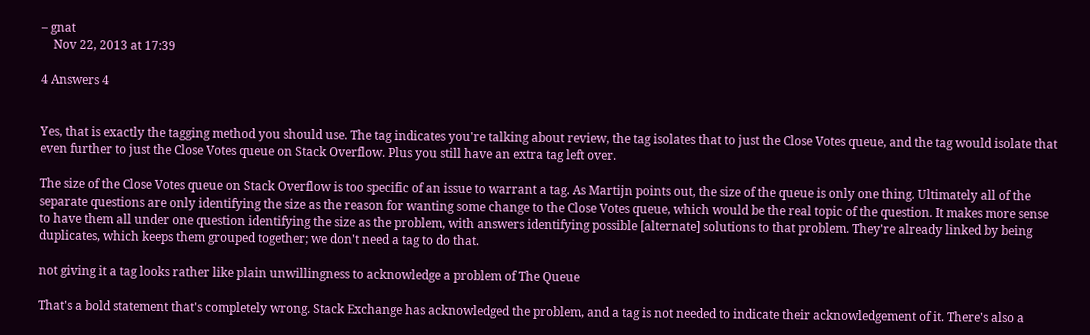– gnat
    Nov 22, 2013 at 17:39

4 Answers 4


Yes, that is exactly the tagging method you should use. The tag indicates you're talking about review, the tag isolates that to just the Close Votes queue, and the tag would isolate that even further to just the Close Votes queue on Stack Overflow. Plus you still have an extra tag left over.

The size of the Close Votes queue on Stack Overflow is too specific of an issue to warrant a tag. As Martijn points out, the size of the queue is only one thing. Ultimately all of the separate questions are only identifying the size as the reason for wanting some change to the Close Votes queue, which would be the real topic of the question. It makes more sense to have them all under one question identifying the size as the problem, with answers identifying possible [alternate] solutions to that problem. They're already linked by being duplicates, which keeps them grouped together; we don't need a tag to do that.

not giving it a tag looks rather like plain unwillingness to acknowledge a problem of The Queue

That's a bold statement that's completely wrong. Stack Exchange has acknowledged the problem, and a tag is not needed to indicate their acknowledgement of it. There's also a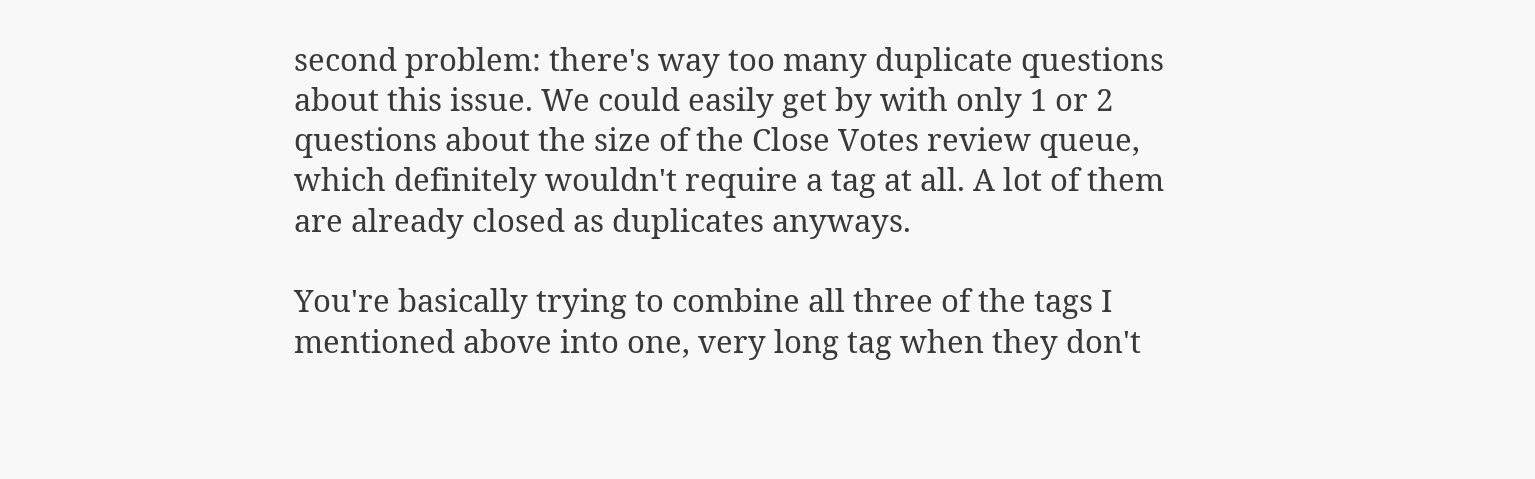second problem: there's way too many duplicate questions about this issue. We could easily get by with only 1 or 2 questions about the size of the Close Votes review queue, which definitely wouldn't require a tag at all. A lot of them are already closed as duplicates anyways.

You're basically trying to combine all three of the tags I mentioned above into one, very long tag when they don't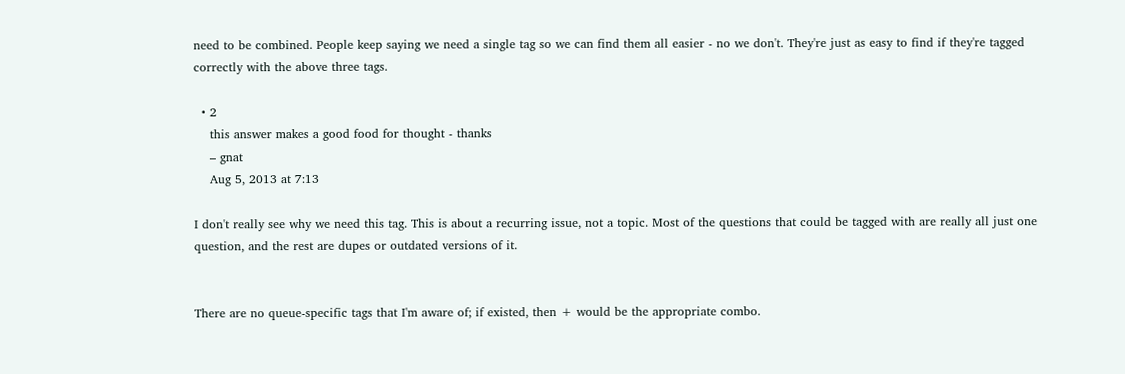need to be combined. People keep saying we need a single tag so we can find them all easier - no we don't. They're just as easy to find if they're tagged correctly with the above three tags.

  • 2
    this answer makes a good food for thought - thanks
    – gnat
    Aug 5, 2013 at 7:13

I don't really see why we need this tag. This is about a recurring issue, not a topic. Most of the questions that could be tagged with are really all just one question, and the rest are dupes or outdated versions of it.


There are no queue-specific tags that I'm aware of; if existed, then + would be the appropriate combo.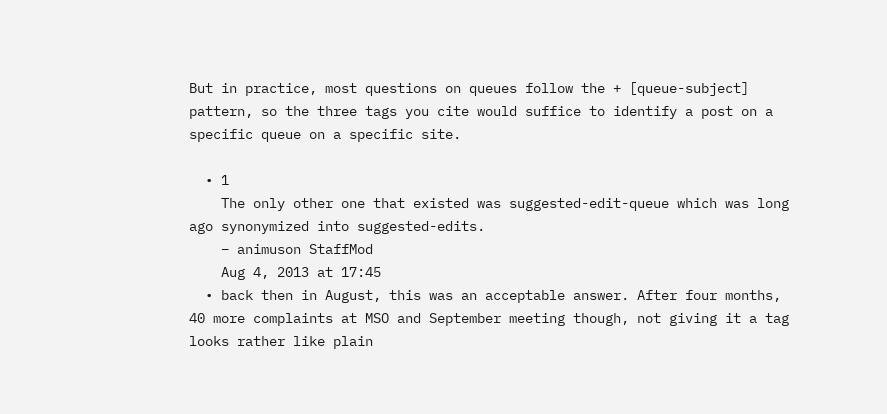But in practice, most questions on queues follow the + [queue-subject] pattern, so the three tags you cite would suffice to identify a post on a specific queue on a specific site.

  • 1
    The only other one that existed was suggested-edit-queue which was long ago synonymized into suggested-edits.
    – animuson StaffMod
    Aug 4, 2013 at 17:45
  • back then in August, this was an acceptable answer. After four months, 40 more complaints at MSO and September meeting though, not giving it a tag looks rather like plain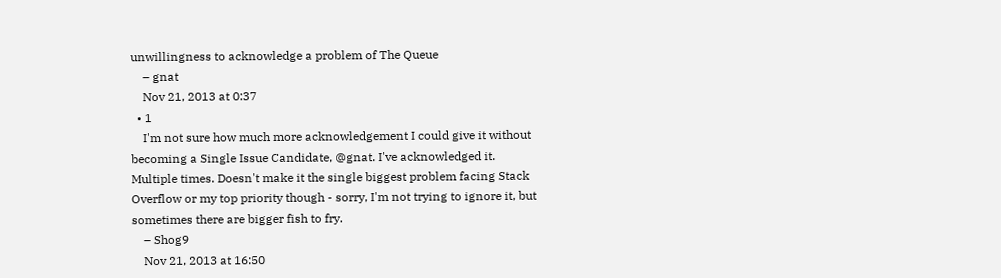unwillingness to acknowledge a problem of The Queue
    – gnat
    Nov 21, 2013 at 0:37
  • 1
    I'm not sure how much more acknowledgement I could give it without becoming a Single Issue Candidate, @gnat. I've acknowledged it. Multiple times. Doesn't make it the single biggest problem facing Stack Overflow or my top priority though - sorry, I'm not trying to ignore it, but sometimes there are bigger fish to fry.
    – Shog9
    Nov 21, 2013 at 16:50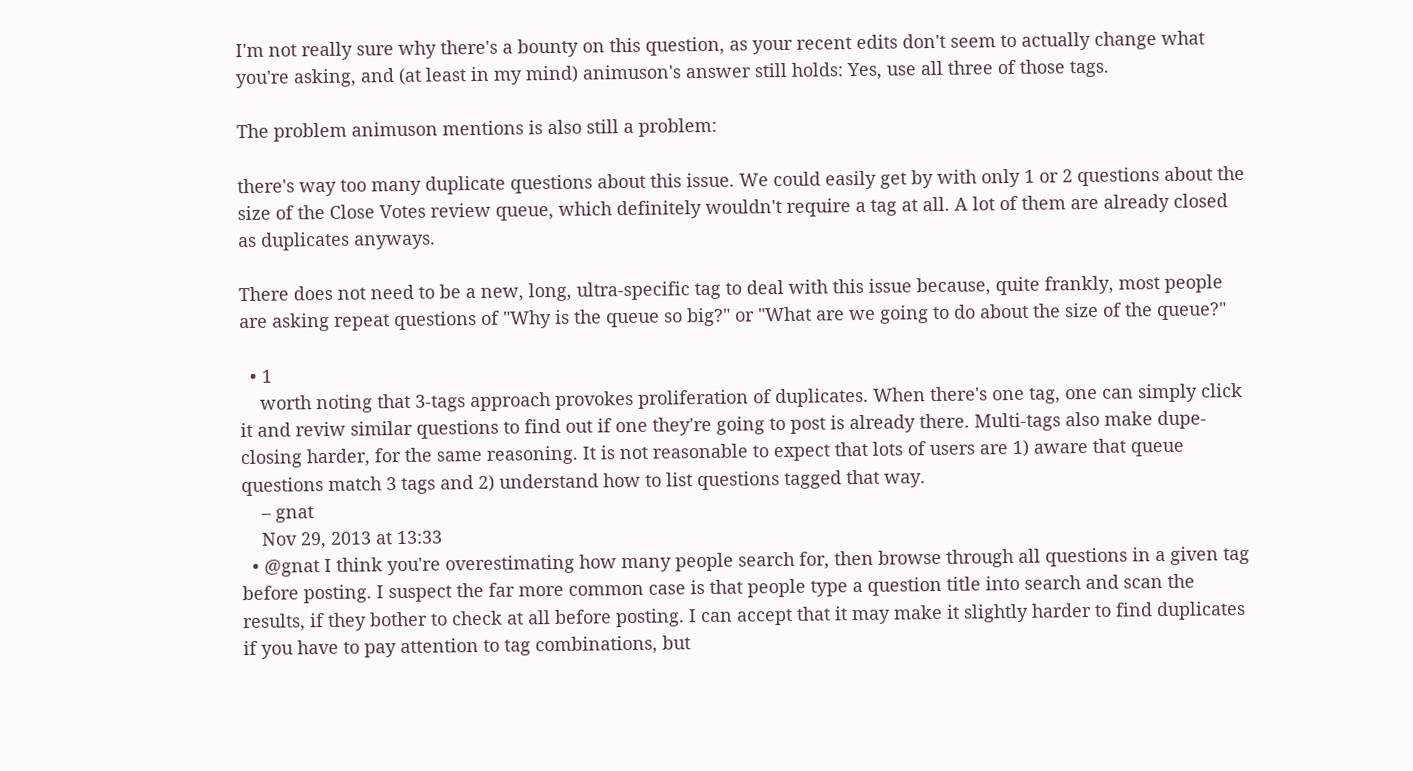I'm not really sure why there's a bounty on this question, as your recent edits don't seem to actually change what you're asking, and (at least in my mind) animuson's answer still holds: Yes, use all three of those tags.

The problem animuson mentions is also still a problem:

there's way too many duplicate questions about this issue. We could easily get by with only 1 or 2 questions about the size of the Close Votes review queue, which definitely wouldn't require a tag at all. A lot of them are already closed as duplicates anyways.

There does not need to be a new, long, ultra-specific tag to deal with this issue because, quite frankly, most people are asking repeat questions of "Why is the queue so big?" or "What are we going to do about the size of the queue?"

  • 1
    worth noting that 3-tags approach provokes proliferation of duplicates. When there's one tag, one can simply click it and reviw similar questions to find out if one they're going to post is already there. Multi-tags also make dupe-closing harder, for the same reasoning. It is not reasonable to expect that lots of users are 1) aware that queue questions match 3 tags and 2) understand how to list questions tagged that way.
    – gnat
    Nov 29, 2013 at 13:33
  • @gnat I think you're overestimating how many people search for, then browse through all questions in a given tag before posting. I suspect the far more common case is that people type a question title into search and scan the results, if they bother to check at all before posting. I can accept that it may make it slightly harder to find duplicates if you have to pay attention to tag combinations, but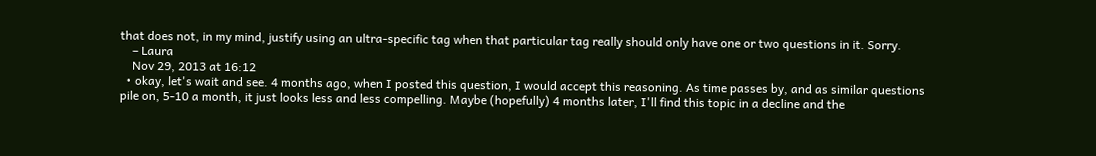that does not, in my mind, justify using an ultra-specific tag when that particular tag really should only have one or two questions in it. Sorry.
    – Laura
    Nov 29, 2013 at 16:12
  • okay, let's wait and see. 4 months ago, when I posted this question, I would accept this reasoning. As time passes by, and as similar questions pile on, 5-10 a month, it just looks less and less compelling. Maybe (hopefully) 4 months later, I'll find this topic in a decline and the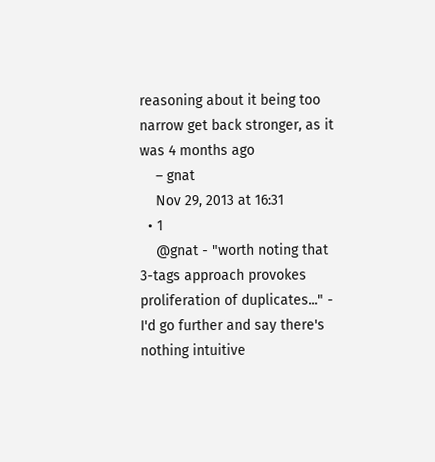reasoning about it being too narrow get back stronger, as it was 4 months ago
    – gnat
    Nov 29, 2013 at 16:31
  • 1
    @gnat - "worth noting that 3-tags approach provokes proliferation of duplicates..." - I'd go further and say there's nothing intuitive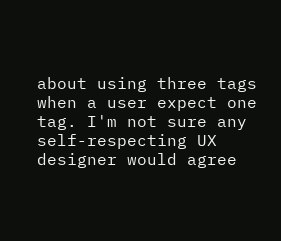about using three tags when a user expect one tag. I'm not sure any self-respecting UX designer would agree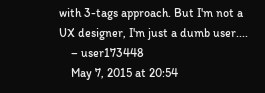with 3-tags approach. But I'm not a UX designer, I'm just a dumb user....
    – user173448
    May 7, 2015 at 20:54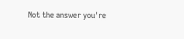Not the answer you're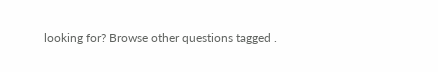looking for? Browse other questions tagged .